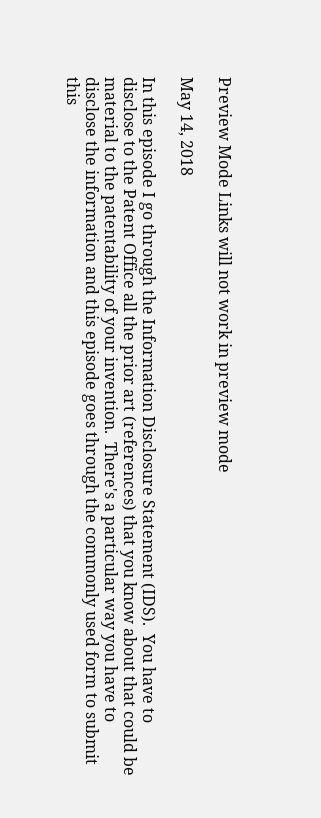Preview Mode Links will not work in preview mode

May 14, 2018

In this episode I go through the Information Disclosure Statement (IDS).  You have to disclose to the Patent Office all the prior art (references) that you know about that could be material to the patentability of your invention.  There's a particular way you have to disclose the information and this episode goes through the commonly used form to submit this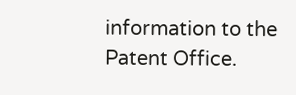information to the Patent Office.